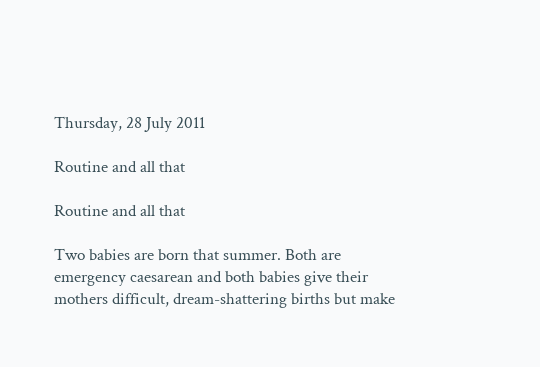Thursday, 28 July 2011

Routine and all that

Routine and all that

Two babies are born that summer. Both are emergency caesarean and both babies give their mothers difficult, dream-shattering births but make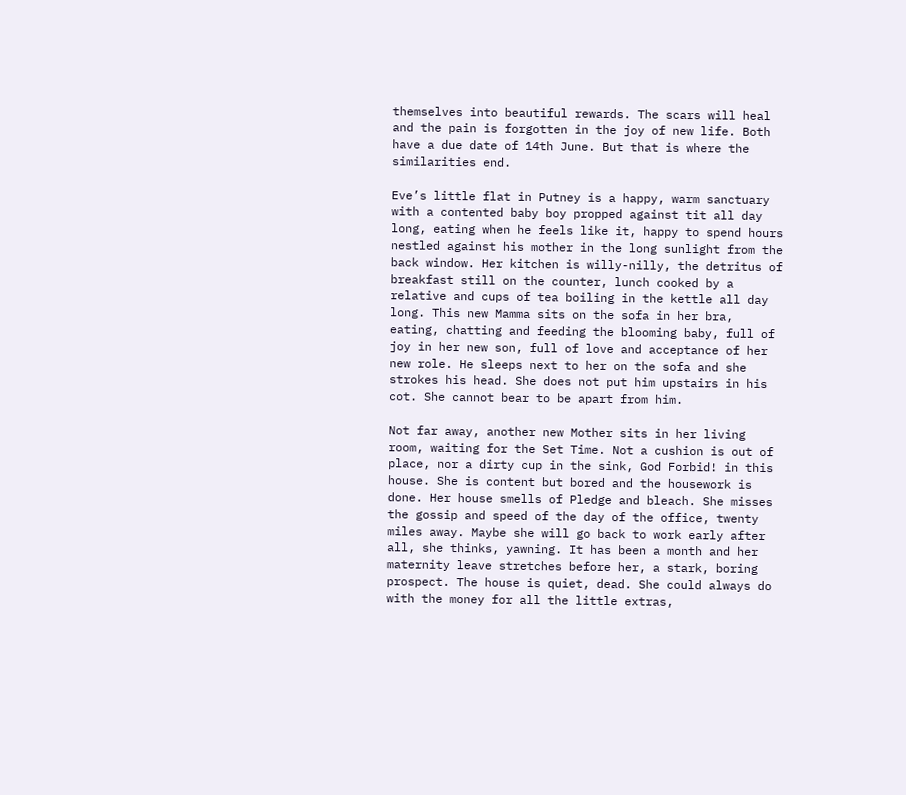themselves into beautiful rewards. The scars will heal and the pain is forgotten in the joy of new life. Both have a due date of 14th June. But that is where the similarities end.

Eve’s little flat in Putney is a happy, warm sanctuary with a contented baby boy propped against tit all day long, eating when he feels like it, happy to spend hours nestled against his mother in the long sunlight from the back window. Her kitchen is willy-nilly, the detritus of breakfast still on the counter, lunch cooked by a relative and cups of tea boiling in the kettle all day long. This new Mamma sits on the sofa in her bra, eating, chatting and feeding the blooming baby, full of joy in her new son, full of love and acceptance of her new role. He sleeps next to her on the sofa and she strokes his head. She does not put him upstairs in his cot. She cannot bear to be apart from him.

Not far away, another new Mother sits in her living room, waiting for the Set Time. Not a cushion is out of place, nor a dirty cup in the sink, God Forbid! in this house. She is content but bored and the housework is done. Her house smells of Pledge and bleach. She misses the gossip and speed of the day of the office, twenty miles away. Maybe she will go back to work early after all, she thinks, yawning. It has been a month and her maternity leave stretches before her, a stark, boring prospect. The house is quiet, dead. She could always do with the money for all the little extras,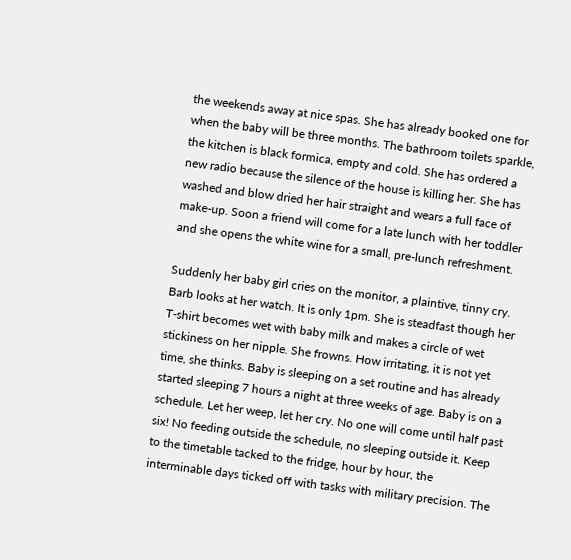the weekends away at nice spas. She has already booked one for when the baby will be three months. The bathroom toilets sparkle, the kitchen is black formica, empty and cold. She has ordered a new radio because the silence of the house is killing her. She has washed and blow dried her hair straight and wears a full face of make-up. Soon a friend will come for a late lunch with her toddler and she opens the white wine for a small, pre-lunch refreshment.

Suddenly her baby girl cries on the monitor, a plaintive, tinny cry. Barb looks at her watch. It is only 1pm. She is steadfast though her T-shirt becomes wet with baby milk and makes a circle of wet stickiness on her nipple. She frowns. How irritating, it is not yet time, she thinks. Baby is sleeping on a set routine and has already started sleeping 7 hours a night at three weeks of age. Baby is on a schedule. Let her weep, let her cry. No one will come until half past six! No feeding outside the schedule, no sleeping outside it. Keep to the timetable tacked to the fridge, hour by hour, the interminable days ticked off with tasks with military precision. The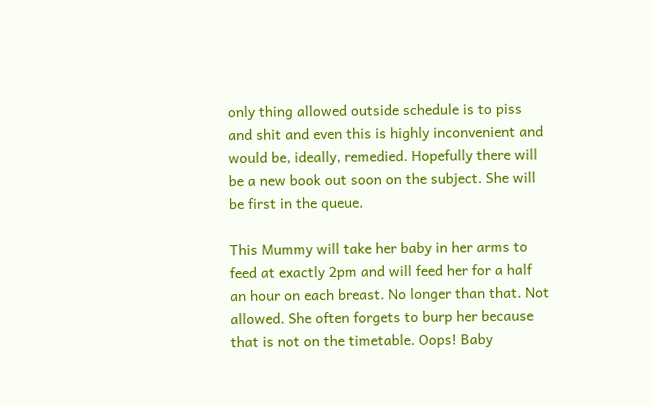only thing allowed outside schedule is to piss and shit and even this is highly inconvenient and would be, ideally, remedied. Hopefully there will be a new book out soon on the subject. She will be first in the queue.

This Mummy will take her baby in her arms to feed at exactly 2pm and will feed her for a half an hour on each breast. No longer than that. Not allowed. She often forgets to burp her because that is not on the timetable. Oops! Baby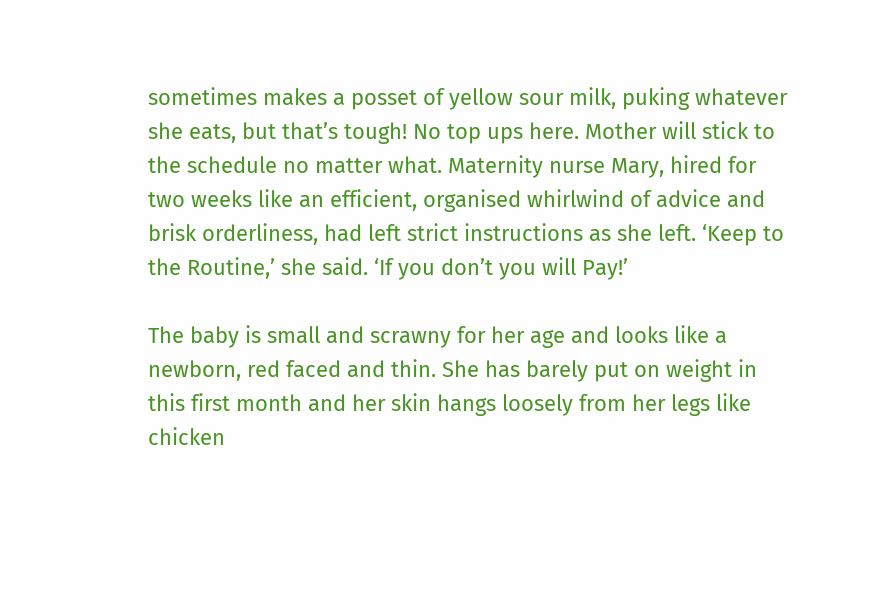sometimes makes a posset of yellow sour milk, puking whatever she eats, but that’s tough! No top ups here. Mother will stick to the schedule no matter what. Maternity nurse Mary, hired for two weeks like an efficient, organised whirlwind of advice and brisk orderliness, had left strict instructions as she left. ‘Keep to the Routine,’ she said. ‘If you don’t you will Pay!’

The baby is small and scrawny for her age and looks like a newborn, red faced and thin. She has barely put on weight in this first month and her skin hangs loosely from her legs like chicken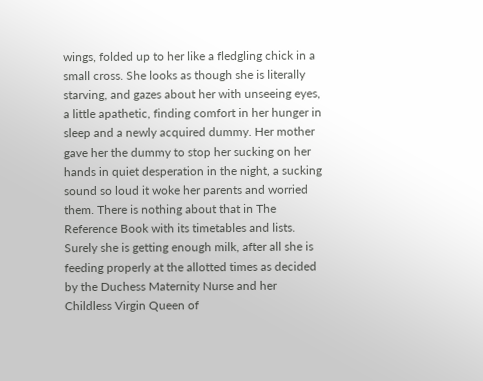wings, folded up to her like a fledgling chick in a small cross. She looks as though she is literally starving, and gazes about her with unseeing eyes, a little apathetic, finding comfort in her hunger in sleep and a newly acquired dummy. Her mother gave her the dummy to stop her sucking on her hands in quiet desperation in the night, a sucking sound so loud it woke her parents and worried them. There is nothing about that in The Reference Book with its timetables and lists. Surely she is getting enough milk, after all she is feeding properly at the allotted times as decided by the Duchess Maternity Nurse and her Childless Virgin Queen of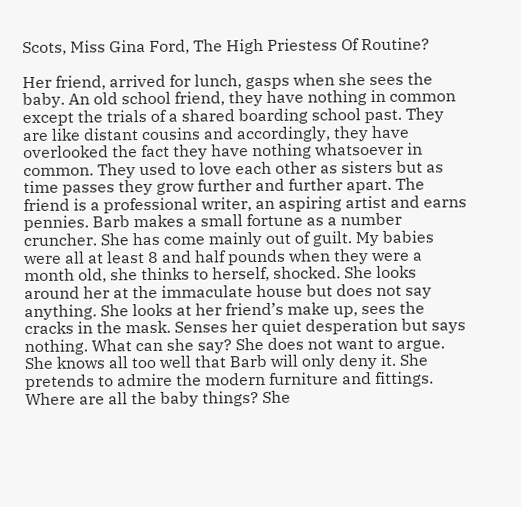Scots, Miss Gina Ford, The High Priestess Of Routine?

Her friend, arrived for lunch, gasps when she sees the baby. An old school friend, they have nothing in common except the trials of a shared boarding school past. They are like distant cousins and accordingly, they have overlooked the fact they have nothing whatsoever in common. They used to love each other as sisters but as time passes they grow further and further apart. The friend is a professional writer, an aspiring artist and earns pennies. Barb makes a small fortune as a number cruncher. She has come mainly out of guilt. My babies were all at least 8 and half pounds when they were a month old, she thinks to herself, shocked. She looks around her at the immaculate house but does not say anything. She looks at her friend’s make up, sees the cracks in the mask. Senses her quiet desperation but says nothing. What can she say? She does not want to argue. She knows all too well that Barb will only deny it. She pretends to admire the modern furniture and fittings. Where are all the baby things? She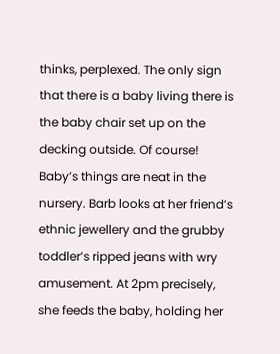thinks, perplexed. The only sign that there is a baby living there is the baby chair set up on the decking outside. Of course! Baby’s things are neat in the nursery. Barb looks at her friend’s ethnic jewellery and the grubby toddler’s ripped jeans with wry amusement. At 2pm precisely, she feeds the baby, holding her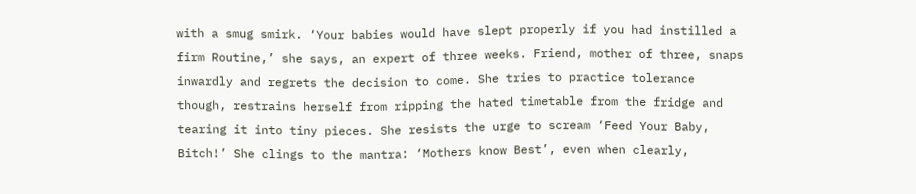with a smug smirk. ‘Your babies would have slept properly if you had instilled a firm Routine,’ she says, an expert of three weeks. Friend, mother of three, snaps inwardly and regrets the decision to come. She tries to practice tolerance though, restrains herself from ripping the hated timetable from the fridge and tearing it into tiny pieces. She resists the urge to scream ‘Feed Your Baby, Bitch!’ She clings to the mantra: ‘Mothers know Best’, even when clearly,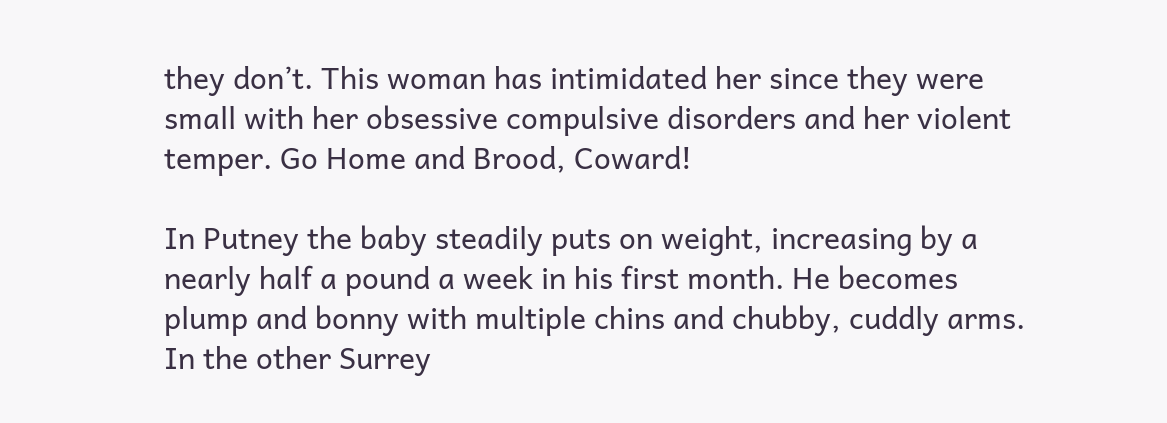they don’t. This woman has intimidated her since they were small with her obsessive compulsive disorders and her violent temper. Go Home and Brood, Coward!

In Putney the baby steadily puts on weight, increasing by a nearly half a pound a week in his first month. He becomes plump and bonny with multiple chins and chubby, cuddly arms. In the other Surrey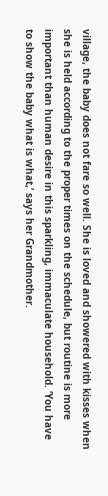village, the baby does not fare so well. She is loved and showered with kisses when she is held according to the proper times on the schedule, but routine is more important than human desire in this sparkling, immaculate household. ‘You have to show the baby what is what,’ says her Grandmother.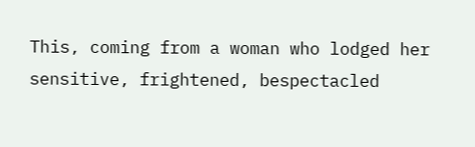This, coming from a woman who lodged her sensitive, frightened, bespectacled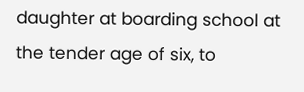daughter at boarding school at the tender age of six, to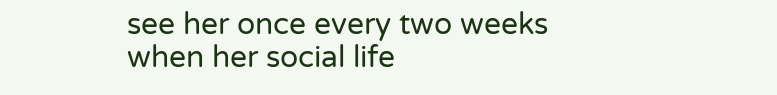see her once every two weeks when her social life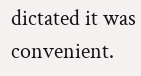dictated it was convenient.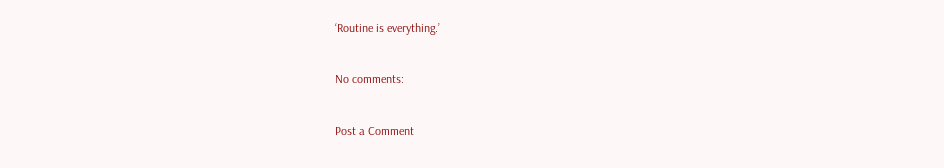‘Routine is everything.’

No comments:

Post a Comment